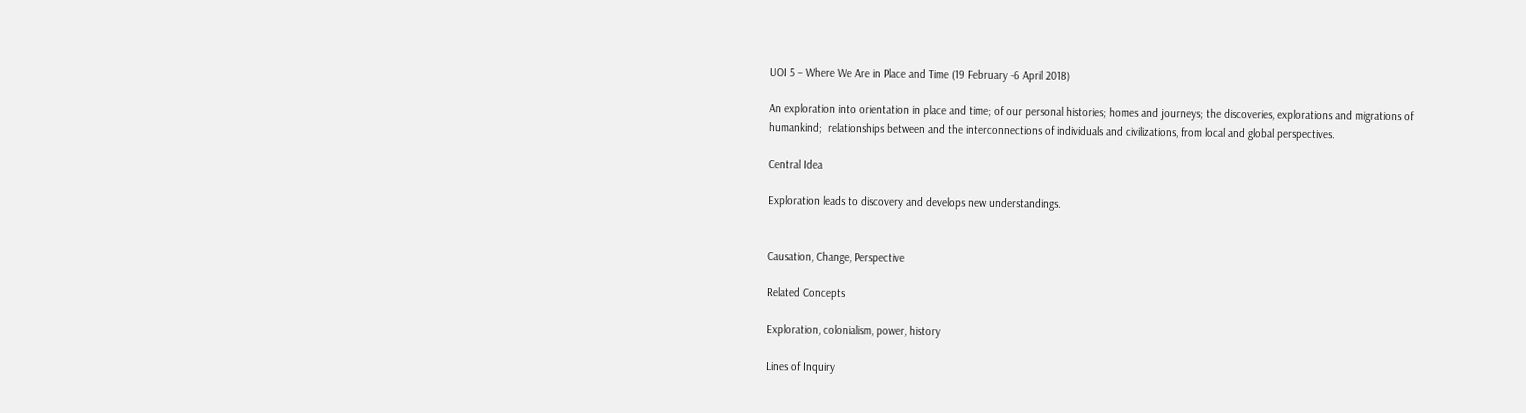UOI 5 – Where We Are in Place and Time (19 February -6 April 2018)

An exploration into orientation in place and time; of our personal histories; homes and journeys; the discoveries, explorations and migrations of humankind;  relationships between and the interconnections of individuals and civilizations, from local and global perspectives.

Central Idea

Exploration leads to discovery and develops new understandings.


Causation, Change, Perspective

Related Concepts

Exploration, colonialism, power, history

Lines of Inquiry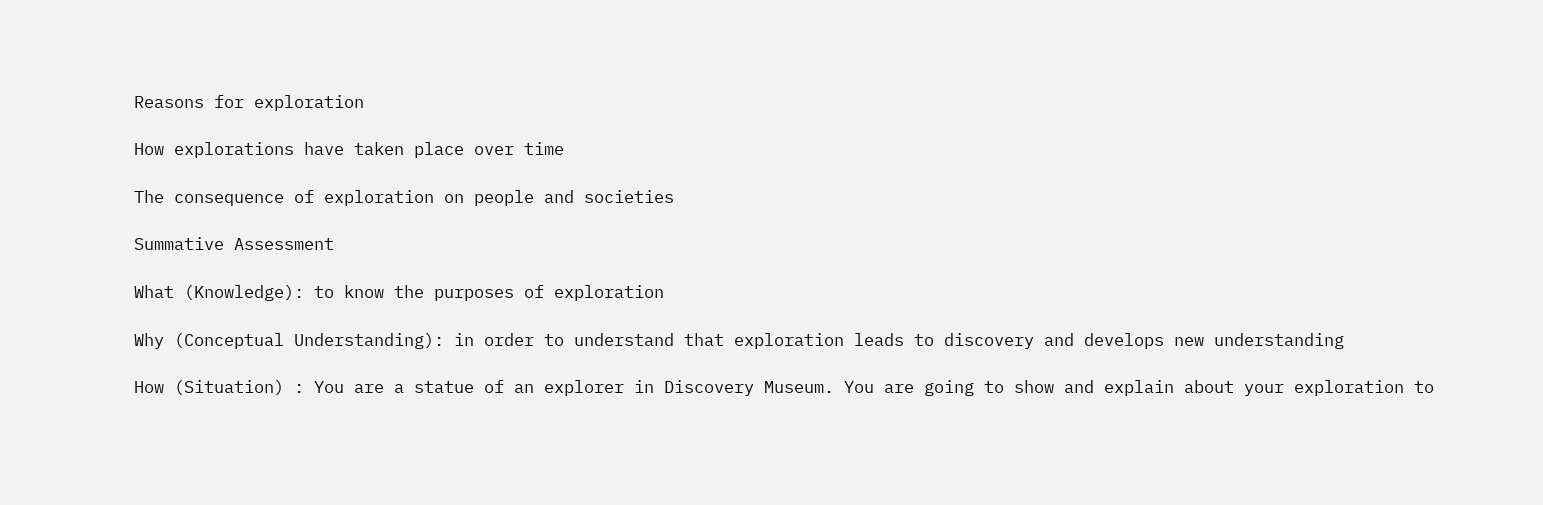Reasons for exploration

How explorations have taken place over time

The consequence of exploration on people and societies

Summative Assessment

What (Knowledge): to know the purposes of exploration

Why (Conceptual Understanding): in order to understand that exploration leads to discovery and develops new understanding

How (Situation) : You are a statue of an explorer in Discovery Museum. You are going to show and explain about your exploration to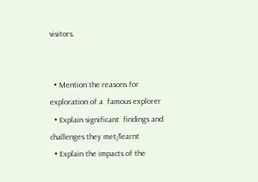visitors.


  • Mention the reasons for  exploration of a  famous explorer
  • Explain significant  findings and challenges they met/learnt
  • Explain the impacts of the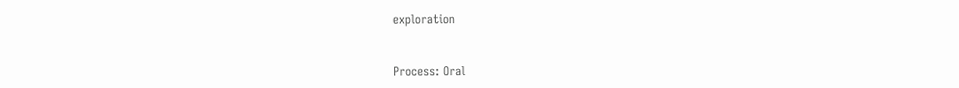exploration


Process: Oral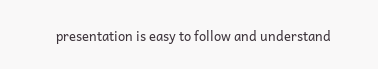presentation is easy to follow and understand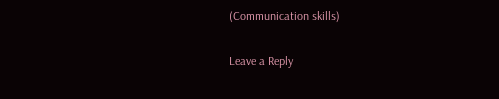(Communication skills)


Leave a Reply